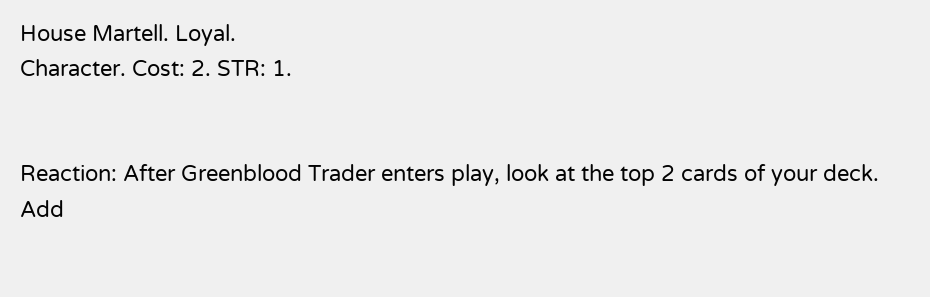House Martell. Loyal.
Character. Cost: 2. STR: 1.


Reaction: After Greenblood Trader enters play, look at the top 2 cards of your deck. Add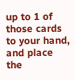up to 1 of those cards to your hand, and place the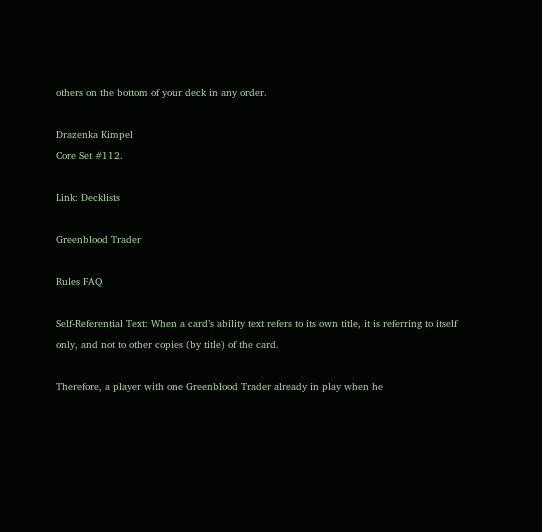others on the bottom of your deck in any order.

Drazenka Kimpel
Core Set #112.

Link: Decklists

Greenblood Trader

Rules FAQ

Self-Referential Text: When a card’s ability text refers to its own title, it is referring to itself only, and not to other copies (by title) of the card.

Therefore, a player with one Greenblood Trader already in play when he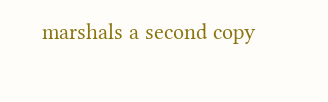marshals a second copy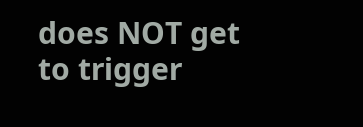does NOT get to trigger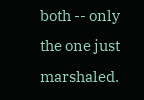both -- only the one just marshaled.